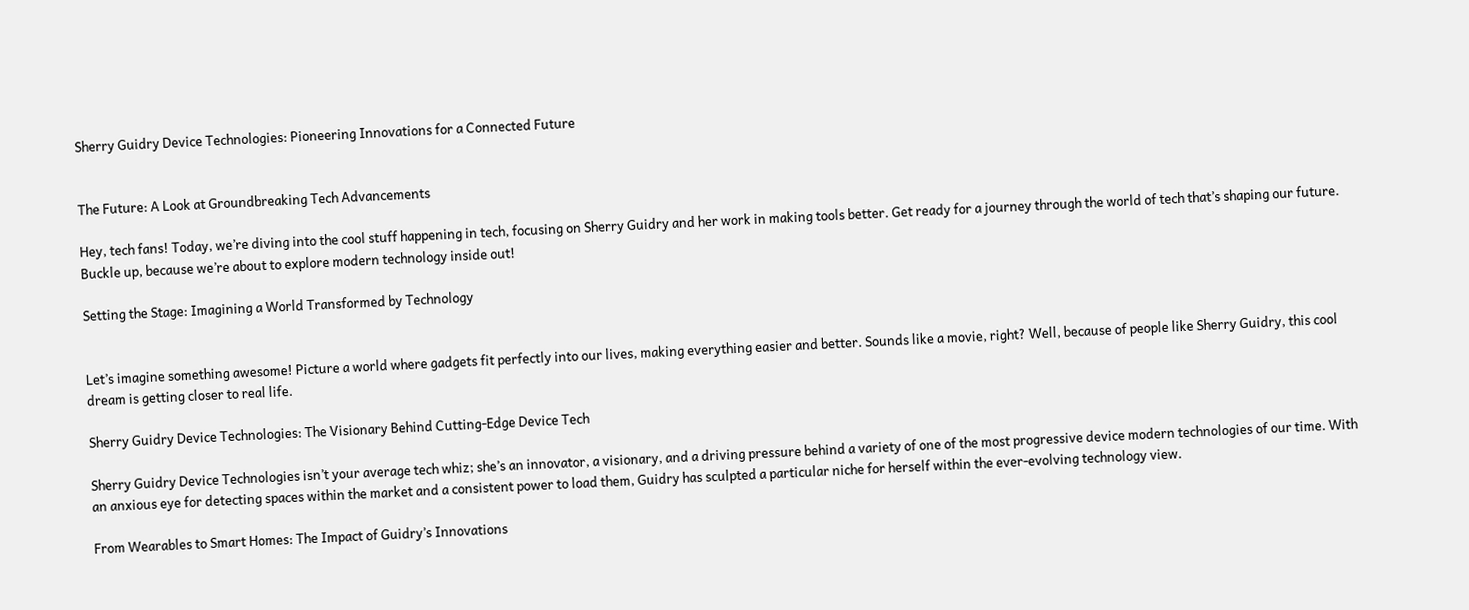Sherry Guidry Device Technologies: Pioneering Innovations for a Connected Future


The Future: A Look at Groundbreaking Tech Advancements

Hey, tech fans! Today, we’re diving into the cool stuff happening in tech, focusing on Sherry Guidry and her work in making tools better. Get ready for a journey through the world of tech that’s shaping our future. Buckle up, because we’re about to explore modern technology inside out!

Setting the Stage: Imagining a World Transformed by Technology


Let’s imagine something awesome! Picture a world where gadgets fit perfectly into our lives, making everything easier and better. Sounds like a movie, right? Well, because of people like Sherry Guidry, this cool dream is getting closer to real life.

Sherry Guidry Device Technologies: The Visionary Behind Cutting-Edge Device Tech

Sherry Guidry Device Technologies isn’t your average tech whiz; she’s an innovator, a visionary, and a driving pressure behind a variety of one of the most progressive device modern technologies of our time. With an anxious eye for detecting spaces within the market and a consistent power to load them, Guidry has sculpted a particular niche for herself within the ever-evolving technology view.

From Wearables to Smart Homes: The Impact of Guidry’s Innovations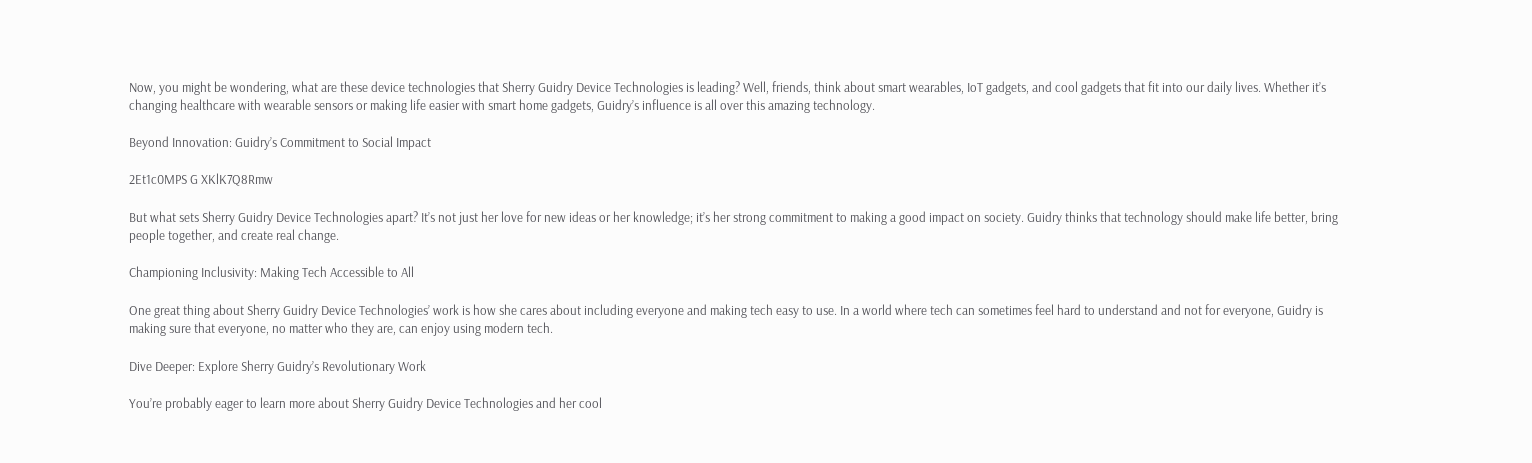Now, you might be wondering, what are these device technologies that Sherry Guidry Device Technologies is leading? Well, friends, think about smart wearables, IoT gadgets, and cool gadgets that fit into our daily lives. Whether it’s changing healthcare with wearable sensors or making life easier with smart home gadgets, Guidry’s influence is all over this amazing technology.

Beyond Innovation: Guidry’s Commitment to Social Impact

2Et1c0MPS G XKlK7Q8Rmw

But what sets Sherry Guidry Device Technologies apart? It’s not just her love for new ideas or her knowledge; it’s her strong commitment to making a good impact on society. Guidry thinks that technology should make life better, bring people together, and create real change.

Championing Inclusivity: Making Tech Accessible to All

One great thing about Sherry Guidry Device Technologies’ work is how she cares about including everyone and making tech easy to use. In a world where tech can sometimes feel hard to understand and not for everyone, Guidry is making sure that everyone, no matter who they are, can enjoy using modern tech.

Dive Deeper: Explore Sherry Guidry’s Revolutionary Work

You’re probably eager to learn more about Sherry Guidry Device Technologies and her cool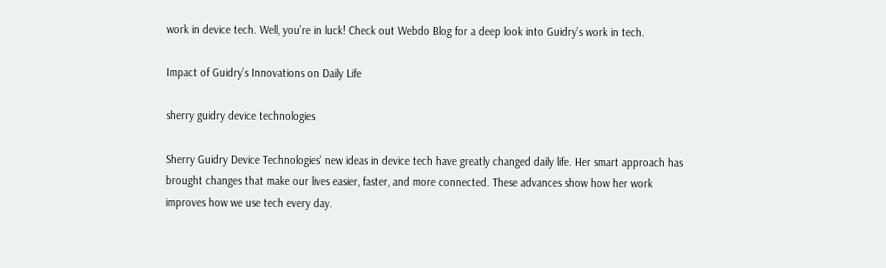work in device tech. Well, you’re in luck! Check out Webdo Blog for a deep look into Guidry’s work in tech.

Impact of Guidry’s Innovations on Daily Life

sherry guidry device technologies

Sherry Guidry Device Technologies’ new ideas in device tech have greatly changed daily life. Her smart approach has brought changes that make our lives easier, faster, and more connected. These advances show how her work improves how we use tech every day.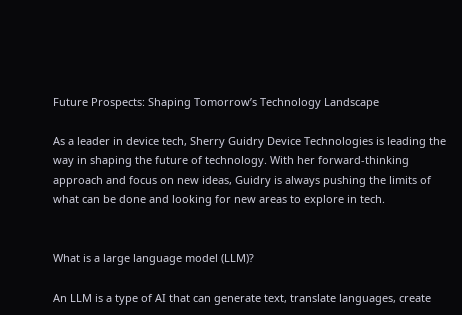Future Prospects: Shaping Tomorrow’s Technology Landscape

As a leader in device tech, Sherry Guidry Device Technologies is leading the way in shaping the future of technology. With her forward-thinking approach and focus on new ideas, Guidry is always pushing the limits of what can be done and looking for new areas to explore in tech.


What is a large language model (LLM)?

An LLM is a type of AI that can generate text, translate languages, create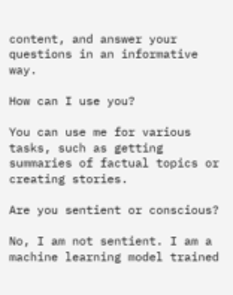content, and answer your questions in an informative way.

How can I use you?

You can use me for various tasks, such as getting summaries of factual topics or creating stories.

Are you sentient or conscious?

No, I am not sentient. I am a machine learning model trained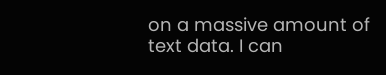on a massive amount of text data. I can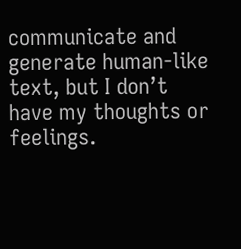communicate and generate human-like text, but I don’t have my thoughts or feelings.